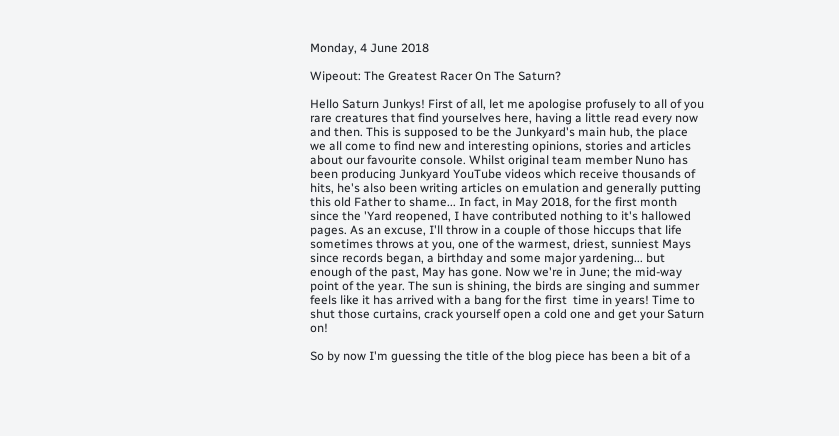Monday, 4 June 2018

Wipeout: The Greatest Racer On The Saturn?

Hello Saturn Junkys! First of all, let me apologise profusely to all of you rare creatures that find yourselves here, having a little read every now and then. This is supposed to be the Junkyard's main hub, the place we all come to find new and interesting opinions, stories and articles about our favourite console. Whilst original team member Nuno has been producing Junkyard YouTube videos which receive thousands of hits, he's also been writing articles on emulation and generally putting this old Father to shame... In fact, in May 2018, for the first month since the 'Yard reopened, I have contributed nothing to it's hallowed pages. As an excuse, I'll throw in a couple of those hiccups that life sometimes throws at you, one of the warmest, driest, sunniest Mays since records began, a birthday and some major yardening... but enough of the past, May has gone. Now we're in June; the mid-way point of the year. The sun is shining, the birds are singing and summer feels like it has arrived with a bang for the first  time in years! Time to shut those curtains, crack yourself open a cold one and get your Saturn on!

So by now I'm guessing the title of the blog piece has been a bit of a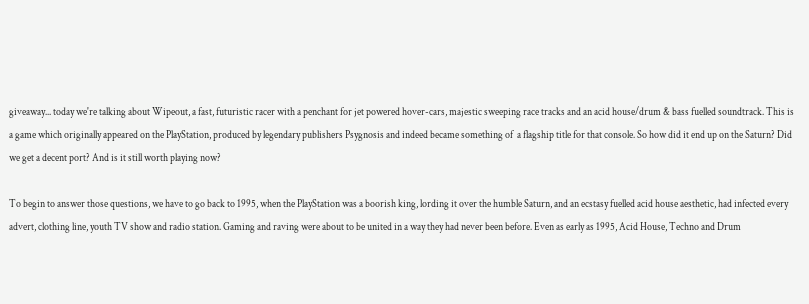giveaway... today we're talking about Wipeout, a fast, futuristic racer with a penchant for jet powered hover-cars, majestic sweeping race tracks and an acid house/drum & bass fuelled soundtrack. This is a game which originally appeared on the PlayStation, produced by legendary publishers Psygnosis and indeed became something of  a flagship title for that console. So how did it end up on the Saturn? Did we get a decent port? And is it still worth playing now?

To begin to answer those questions, we have to go back to 1995, when the PlayStation was a boorish king, lording it over the humble Saturn, and an ecstasy fuelled acid house aesthetic, had infected every advert, clothing line, youth TV show and radio station. Gaming and raving were about to be united in a way they had never been before. Even as early as 1995, Acid House, Techno and Drum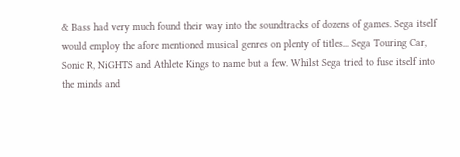& Bass had very much found their way into the soundtracks of dozens of games. Sega itself would employ the afore mentioned musical genres on plenty of titles... Sega Touring Car, Sonic R, NiGHTS and Athlete Kings to name but a few. Whilst Sega tried to fuse itself into the minds and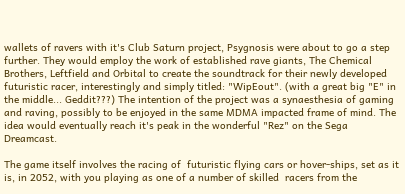wallets of ravers with it's Club Saturn project, Psygnosis were about to go a step further. They would employ the work of established rave giants, The Chemical Brothers, Leftfield and Orbital to create the soundtrack for their newly developed futuristic racer, interestingly and simply titled: "WipEout". (with a great big "E" in the middle... Geddit???) The intention of the project was a synaesthesia of gaming and raving, possibly to be enjoyed in the same MDMA impacted frame of mind. The idea would eventually reach it's peak in the wonderful "Rez" on the Sega Dreamcast.

The game itself involves the racing of  futuristic flying cars or hover-ships, set as it is, in 2052, with you playing as one of a number of skilled  racers from the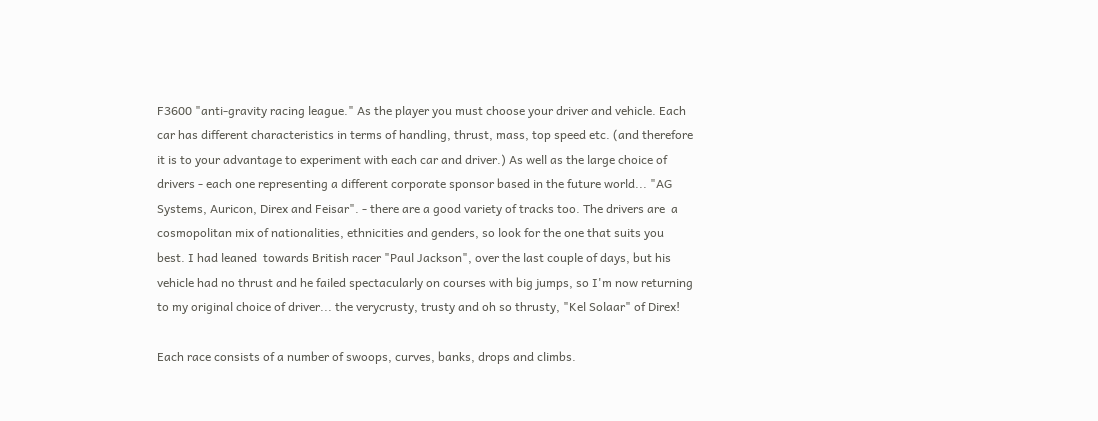F3600 "anti-gravity racing league." As the player you must choose your driver and vehicle. Each car has different characteristics in terms of handling, thrust, mass, top speed etc. (and therefore it is to your advantage to experiment with each car and driver.) As well as the large choice of drivers - each one representing a different corporate sponsor based in the future world... "AG Systems, Auricon, Direx and Feisar". - there are a good variety of tracks too. The drivers are  a cosmopolitan mix of nationalities, ethnicities and genders, so look for the one that suits you best. I had leaned  towards British racer "Paul Jackson", over the last couple of days, but his vehicle had no thrust and he failed spectacularly on courses with big jumps, so I'm now returning to my original choice of driver... the verycrusty, trusty and oh so thrusty, "Kel Solaar" of Direx!

Each race consists of a number of swoops, curves, banks, drops and climbs.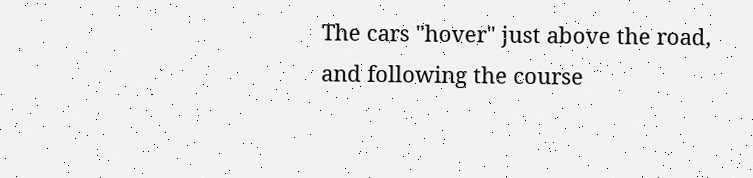The cars "hover" just above the road, and following the course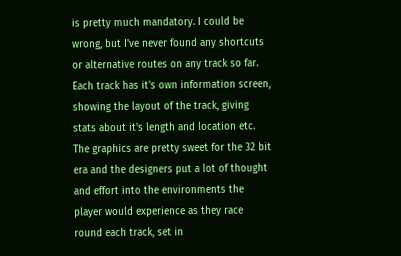is pretty much mandatory. I could be wrong, but I've never found any shortcuts or alternative routes on any track so far. Each track has it's own information screen, showing the layout of the track, giving stats about it's length and location etc. The graphics are pretty sweet for the 32 bit era and the designers put a lot of thought and effort into the environments the player would experience as they race round each track, set in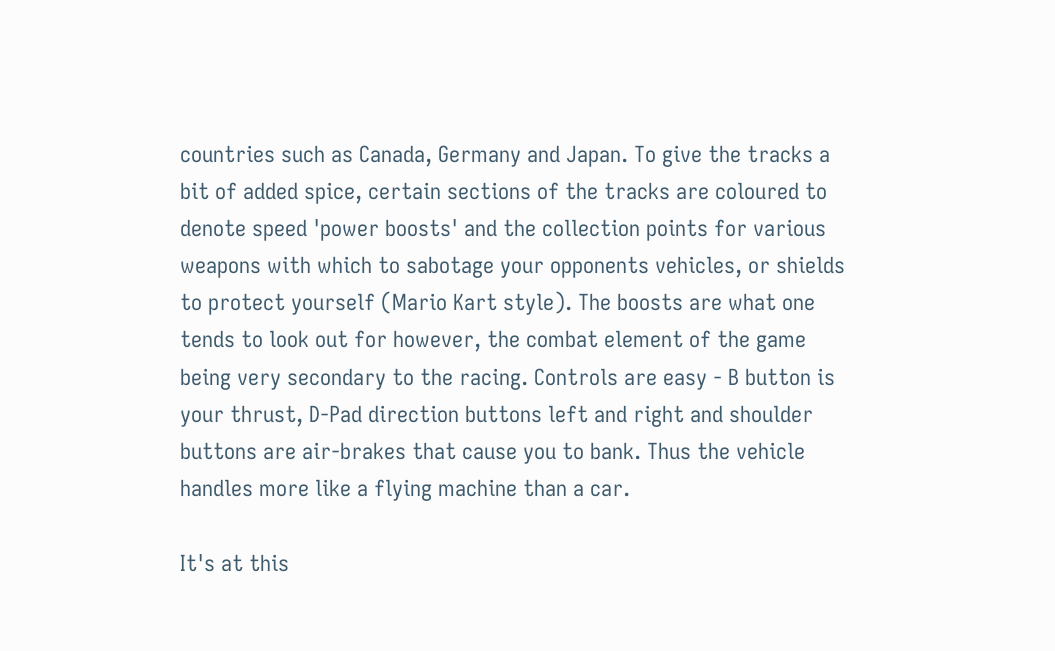countries such as Canada, Germany and Japan. To give the tracks a bit of added spice, certain sections of the tracks are coloured to denote speed 'power boosts' and the collection points for various weapons with which to sabotage your opponents vehicles, or shields to protect yourself (Mario Kart style). The boosts are what one tends to look out for however, the combat element of the game being very secondary to the racing. Controls are easy - B button is your thrust, D-Pad direction buttons left and right and shoulder buttons are air-brakes that cause you to bank. Thus the vehicle handles more like a flying machine than a car.

It's at this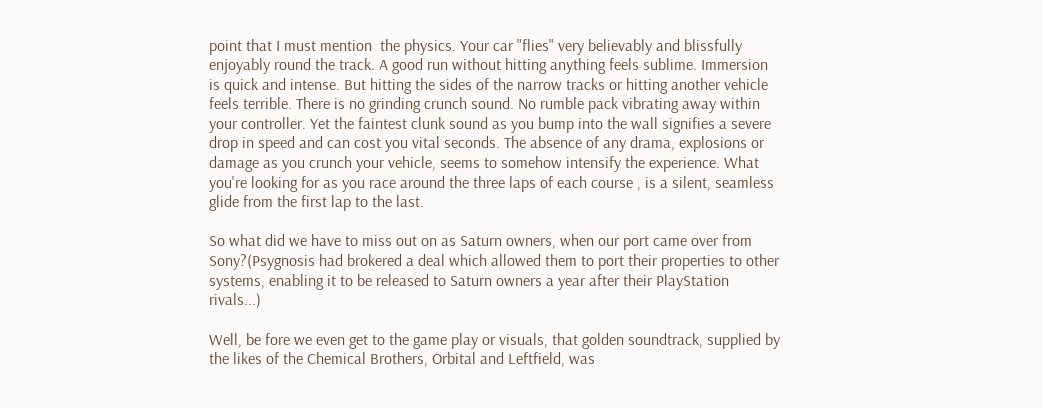point that I must mention  the physics. Your car "flies" very believably and blissfully enjoyably round the track. A good run without hitting anything feels sublime. Immersion is quick and intense. But hitting the sides of the narrow tracks or hitting another vehicle feels terrible. There is no grinding crunch sound. No rumble pack vibrating away within your controller. Yet the faintest clunk sound as you bump into the wall signifies a severe drop in speed and can cost you vital seconds. The absence of any drama, explosions or damage as you crunch your vehicle, seems to somehow intensify the experience. What you're looking for as you race around the three laps of each course , is a silent, seamless glide from the first lap to the last.

So what did we have to miss out on as Saturn owners, when our port came over from Sony?(Psygnosis had brokered a deal which allowed them to port their properties to other systems, enabling it to be released to Saturn owners a year after their PlayStation rivals...)

Well, be fore we even get to the game play or visuals, that golden soundtrack, supplied by the likes of the Chemical Brothers, Orbital and Leftfield, was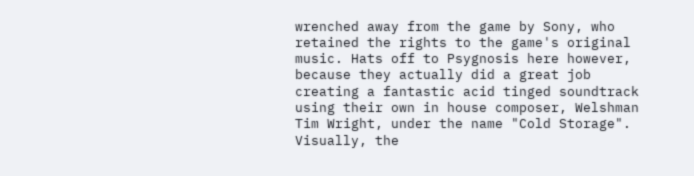wrenched away from the game by Sony, who retained the rights to the game's original music. Hats off to Psygnosis here however, because they actually did a great job creating a fantastic acid tinged soundtrack using their own in house composer, Welshman Tim Wright, under the name "Cold Storage".
Visually, the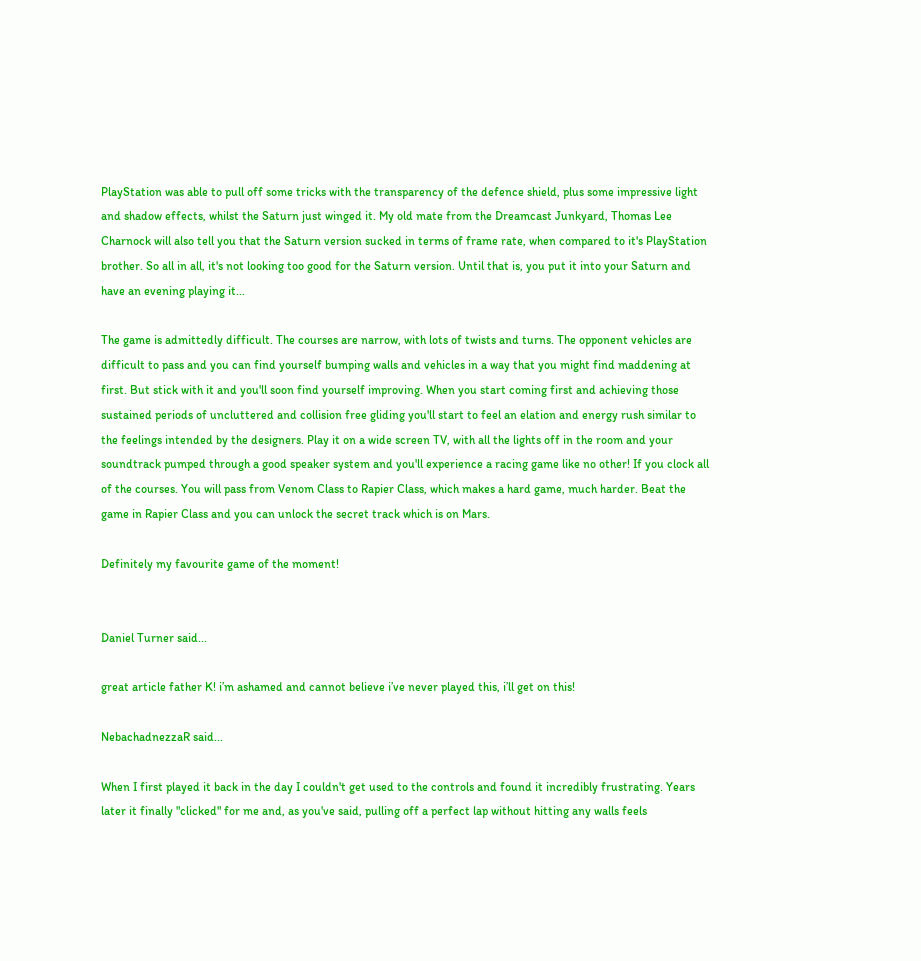PlayStation was able to pull off some tricks with the transparency of the defence shield, plus some impressive light and shadow effects, whilst the Saturn just winged it. My old mate from the Dreamcast Junkyard, Thomas Lee Charnock will also tell you that the Saturn version sucked in terms of frame rate, when compared to it's PlayStation brother. So all in all, it's not looking too good for the Saturn version. Until that is, you put it into your Saturn and have an evening playing it...

The game is admittedly difficult. The courses are narrow, with lots of twists and turns. The opponent vehicles are difficult to pass and you can find yourself bumping walls and vehicles in a way that you might find maddening at first. But stick with it and you'll soon find yourself improving. When you start coming first and achieving those sustained periods of uncluttered and collision free gliding you'll start to feel an elation and energy rush similar to the feelings intended by the designers. Play it on a wide screen TV, with all the lights off in the room and your soundtrack pumped through a good speaker system and you'll experience a racing game like no other! If you clock all of the courses. You will pass from Venom Class to Rapier Class, which makes a hard game, much harder. Beat the game in Rapier Class and you can unlock the secret track which is on Mars.

Definitely my favourite game of the moment!


Daniel Turner said...

great article father K! i’m ashamed and cannot believe i’ve never played this, i’ll get on this!

NebachadnezzaR said...

When I first played it back in the day I couldn't get used to the controls and found it incredibly frustrating. Years later it finally "clicked" for me and, as you've said, pulling off a perfect lap without hitting any walls feels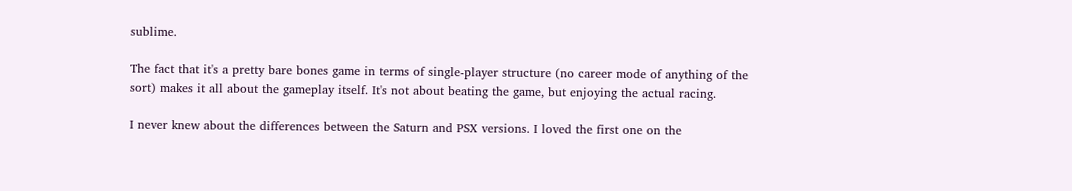sublime.

The fact that it's a pretty bare bones game in terms of single-player structure (no career mode of anything of the sort) makes it all about the gameplay itself. It's not about beating the game, but enjoying the actual racing.

I never knew about the differences between the Saturn and PSX versions. I loved the first one on the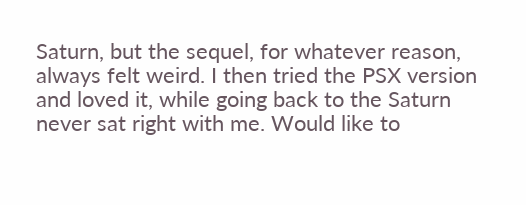Saturn, but the sequel, for whatever reason, always felt weird. I then tried the PSX version and loved it, while going back to the Saturn never sat right with me. Would like to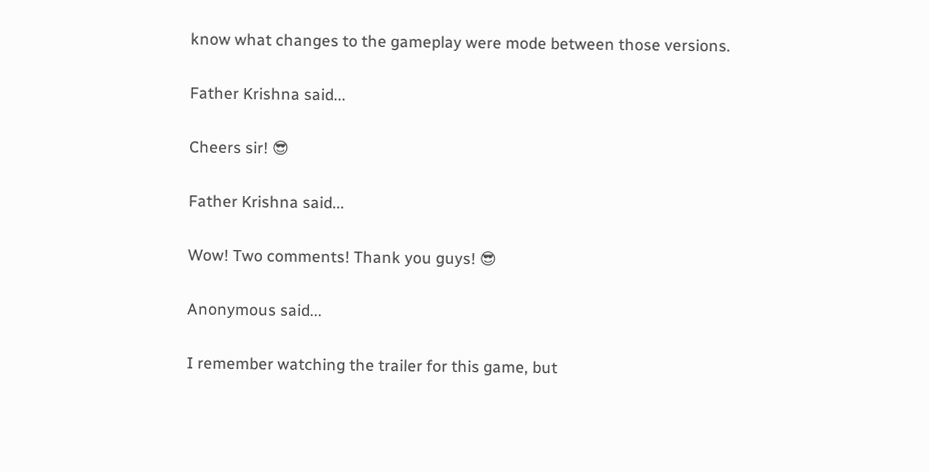know what changes to the gameplay were mode between those versions.

Father Krishna said...

Cheers sir! 😎

Father Krishna said...

Wow! Two comments! Thank you guys! 😎

Anonymous said...

I remember watching the trailer for this game, but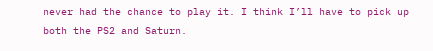never had the chance to play it. I think I’ll have to pick up both the PS2 and Saturn.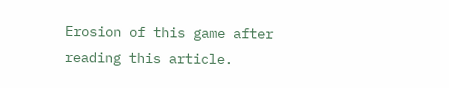Erosion of this game after reading this article.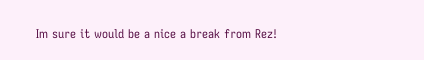Im sure it would be a nice a break from Rez!